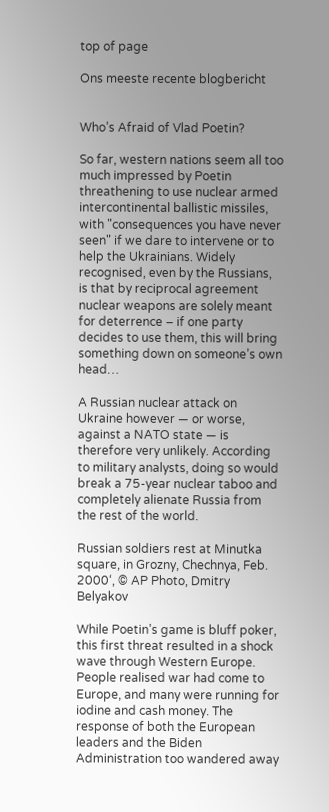top of page

Ons meeste recente blogbericht


Who’s Afraid of Vlad Poetin?

So far, western nations seem all too much impressed by Poetin threathening to use nuclear armed intercontinental ballistic missiles, with "consequences you have never seen" if we dare to intervene or to help the Ukrainians. Widely recognised, even by the Russians, is that by reciprocal agreement nuclear weapons are solely meant for deterrence – if one party decides to use them, this will bring something down on someone’s own head…

A Russian nuclear attack on Ukraine however — or worse, against a NATO state — is therefore very unlikely. According to military analysts, doing so would break a 75-year nuclear taboo and completely alienate Russia from the rest of the world.

Russian soldiers rest at Minutka square, in Grozny, Chechnya, Feb. 2000‘, © AP Photo, Dmitry Belyakov

While Poetin’s game is bluff poker, this first threat resulted in a shock wave through Western Europe. People realised war had come to Europe, and many were running for iodine and cash money. The response of both the European leaders and the Biden Administration too wandered away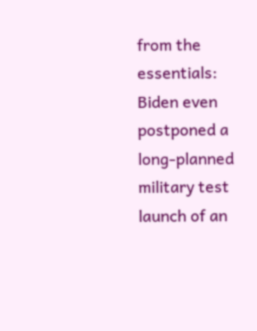from the essentials: Biden even postponed a long-planned military test launch of an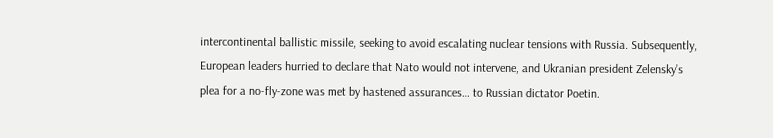intercontinental ballistic missile, seeking to avoid escalating nuclear tensions with Russia. Subsequently, European leaders hurried to declare that Nato would not intervene, and Ukranian president Zelensky’s plea for a no-fly-zone was met by hastened assurances… to Russian dictator Poetin.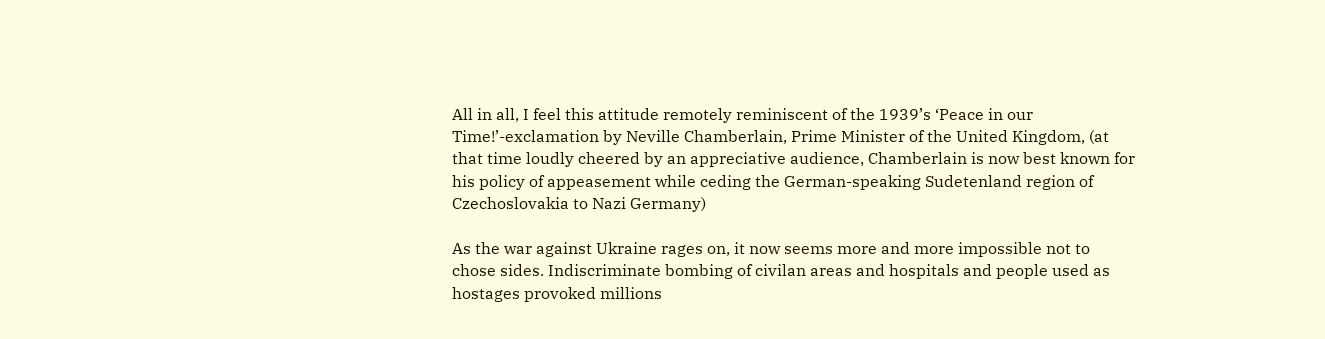All in all, I feel this attitude remotely reminiscent of the 1939’s ‘Peace in our Time!’-exclamation by Neville Chamberlain, Prime Minister of the United Kingdom, (at that time loudly cheered by an appreciative audience, Chamberlain is now best known for his policy of appeasement while ceding the German-speaking Sudetenland region of Czechoslovakia to Nazi Germany)

As the war against Ukraine rages on, it now seems more and more impossible not to chose sides. Indiscriminate bombing of civilan areas and hospitals and people used as hostages provoked millions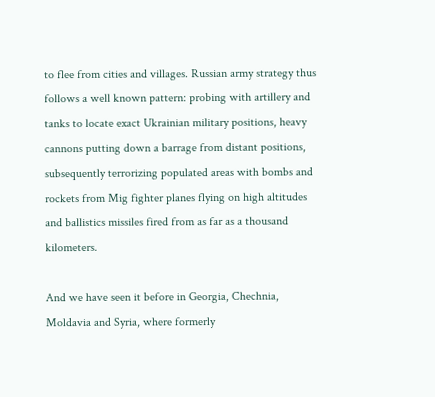to flee from cities and villages. Russian army strategy thus follows a well known pattern: probing with artillery and tanks to locate exact Ukrainian military positions, heavy cannons putting down a barrage from distant positions, subsequently terrorizing populated areas with bombs and rockets from Mig fighter planes flying on high altitudes and ballistics missiles fired from as far as a thousand kilometers.

And we have seen it before in Georgia, Chechnia, Moldavia and Syria, where formerly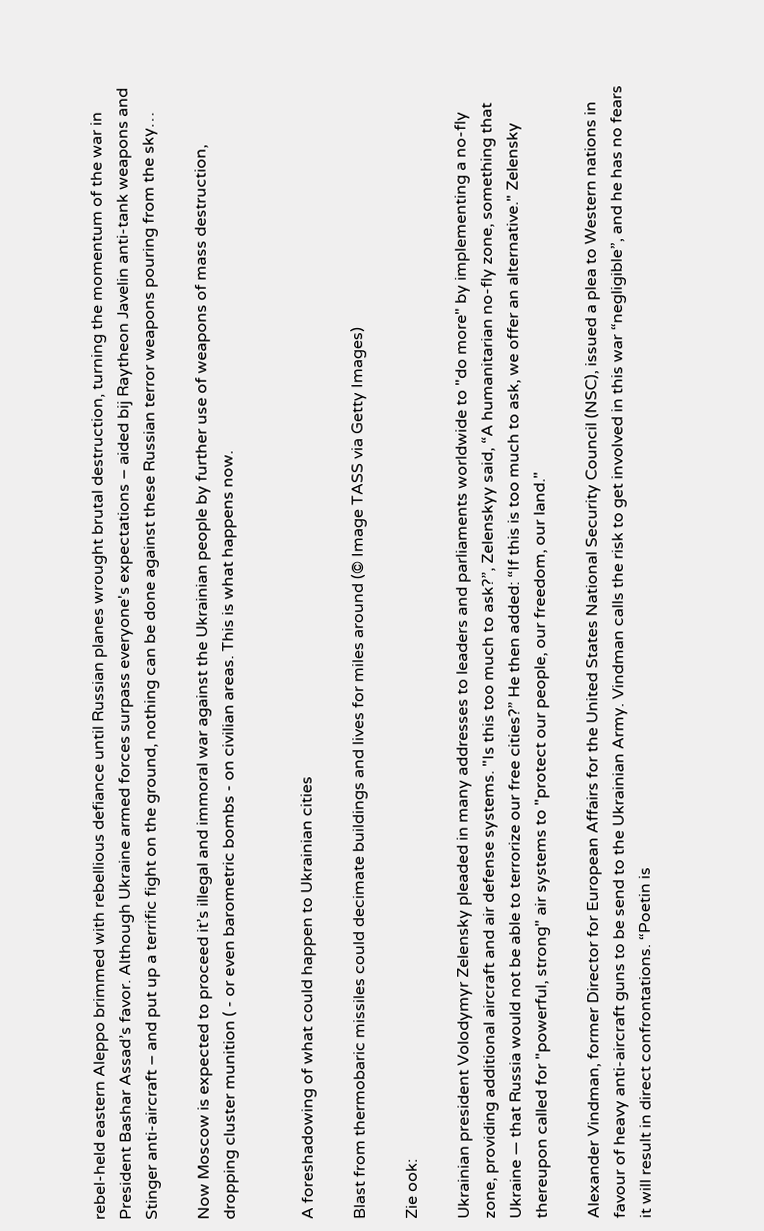rebel-held eastern Aleppo brimmed with rebellious defiance until Russian planes wrought brutal destruction, turning the momentum of the war in President Bashar Assad’s favor. Although Ukraine armed forces surpass everyone's expectations – aided bij Raytheon Javelin anti-tank weapons and Stinger anti-aircraft – and put up a terrific fight on the ground, nothing can be done against these Russian terror weapons pouring from the sky…

Now Moscow is expected to proceed it’s illegal and immoral war against the Ukrainian people by further use of weapons of mass destruction, dropping cluster munition ( - or even barometric bombs - on civilian areas. This is what happens now.


A foreshadowing of what could happen to Ukrainian cities

Blast from thermobaric missiles could decimate buildings and lives for miles around (© Image TASS via Getty Images)

Zie ook:

Ukrainian president Volodymyr Zelensky pleaded in many addresses to leaders and parliaments worldwide to "do more" by implementing a no-fly zone, providing additional aircraft and air defense systems. "Is this too much to ask?”, Zelenskyy said, “A humanitarian no-fly zone, something that Ukraine — that Russia would not be able to terrorize our free cities?” He then added: “If this is too much to ask, we offer an alternative." Zelensky thereupon called for "powerful, strong" air systems to "protect our people, our freedom, our land."

Alexander Vindman, former Director for European Affairs for the United States National Security Council (NSC), issued a plea to Western nations in favour of heavy anti-aircraft guns to be send to the Ukrainian Army. Vindman calls the risk to get involved in this war “negligible”, and he has no fears it will result in direct confrontations. “Poetin is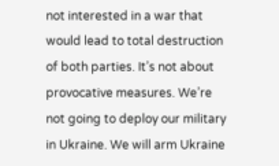not interested in a war that would lead to total destruction of both parties. It’s not about provocative measures. We’re not going to deploy our military in Ukraine. We will arm Ukraine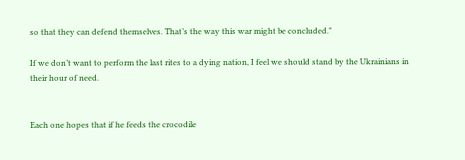so that they can defend themselves. That’s the way this war might be concluded."

If we don’t want to perform the last rites to a dying nation, I feel we should stand by the Ukrainians in their hour of need.


Each one hopes that if he feeds the crocodile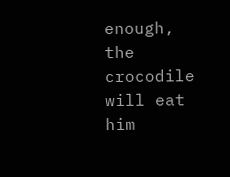enough, the crocodile will eat him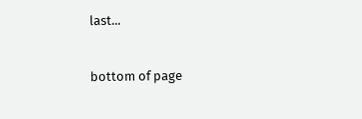last...


bottom of page